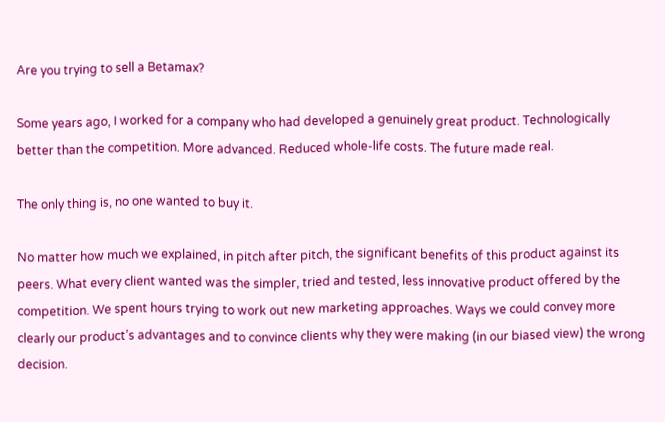Are you trying to sell a Betamax?

Some years ago, I worked for a company who had developed a genuinely great product. Technologically better than the competition. More advanced. Reduced whole-life costs. The future made real.

The only thing is, no one wanted to buy it.

No matter how much we explained, in pitch after pitch, the significant benefits of this product against its peers. What every client wanted was the simpler, tried and tested, less innovative product offered by the competition. We spent hours trying to work out new marketing approaches. Ways we could convey more clearly our product’s advantages and to convince clients why they were making (in our biased view) the wrong decision.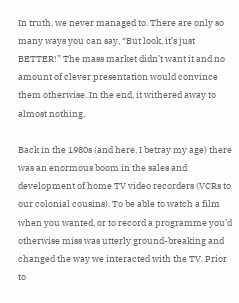In truth, we never managed to. There are only so many ways you can say, “But look, it’s just BETTER!” The mass market didn’t want it and no amount of clever presentation would convince them otherwise. In the end, it withered away to almost nothing.

Back in the 1980s (and here, I betray my age) there was an enormous boom in the sales and development of home TV video recorders (VCRs to our colonial cousins). To be able to watch a film when you wanted, or to record a programme you’d otherwise miss was utterly ground-breaking and changed the way we interacted with the TV. Prior to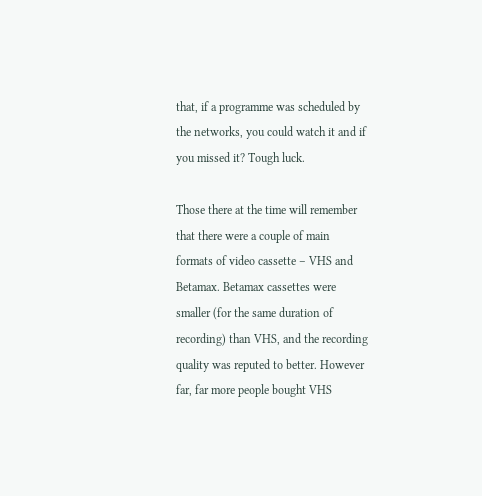that, if a programme was scheduled by the networks, you could watch it and if you missed it? Tough luck.

Those there at the time will remember that there were a couple of main formats of video cassette – VHS and Betamax. Betamax cassettes were smaller (for the same duration of recording) than VHS, and the recording quality was reputed to better. However far, far more people bought VHS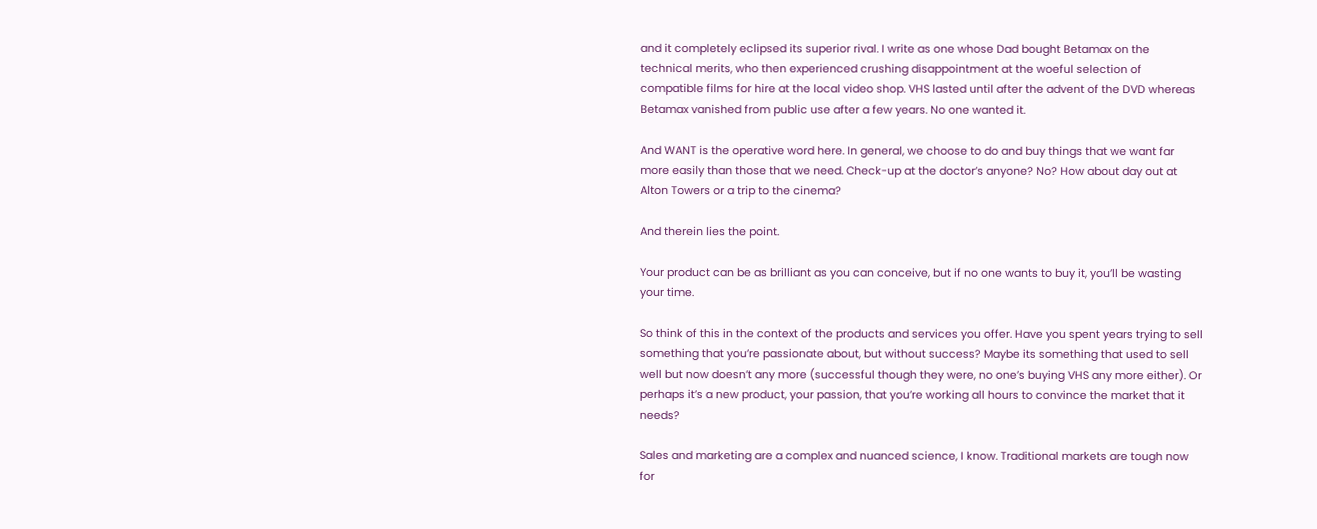and it completely eclipsed its superior rival. I write as one whose Dad bought Betamax on the technical merits, who then experienced crushing disappointment at the woeful selection of compatible films for hire at the local video shop. VHS lasted until after the advent of the DVD whereas Betamax vanished from public use after a few years. No one wanted it.

And WANT is the operative word here. In general, we choose to do and buy things that we want far more easily than those that we need. Check-up at the doctor’s anyone? No? How about day out at Alton Towers or a trip to the cinema?

And therein lies the point.

Your product can be as brilliant as you can conceive, but if no one wants to buy it, you’ll be wasting your time.

So think of this in the context of the products and services you offer. Have you spent years trying to sell something that you’re passionate about, but without success? Maybe its something that used to sell well but now doesn’t any more (successful though they were, no one’s buying VHS any more either). Or perhaps it’s a new product, your passion, that you’re working all hours to convince the market that it needs?

Sales and marketing are a complex and nuanced science, I know. Traditional markets are tough now for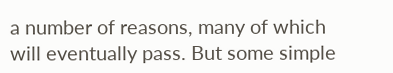a number of reasons, many of which will eventually pass. But some simple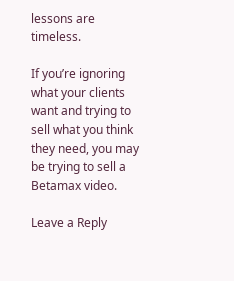lessons are timeless.

If you’re ignoring what your clients want and trying to sell what you think they need, you may be trying to sell a Betamax video.

Leave a Reply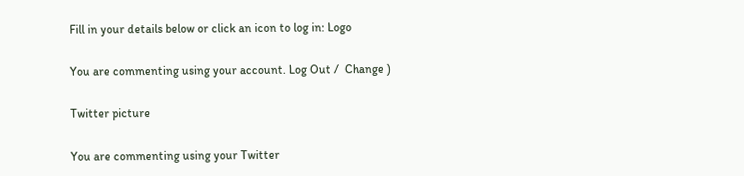Fill in your details below or click an icon to log in: Logo

You are commenting using your account. Log Out /  Change )

Twitter picture

You are commenting using your Twitter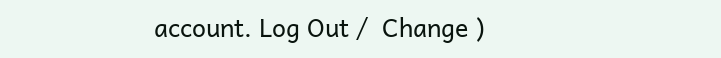account. Log Out /  Change )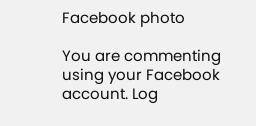Facebook photo

You are commenting using your Facebook account. Log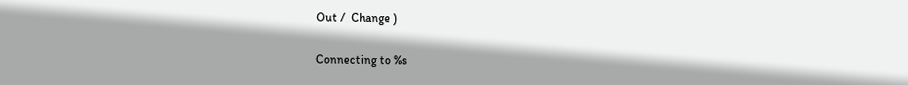Out /  Change )

Connecting to %s